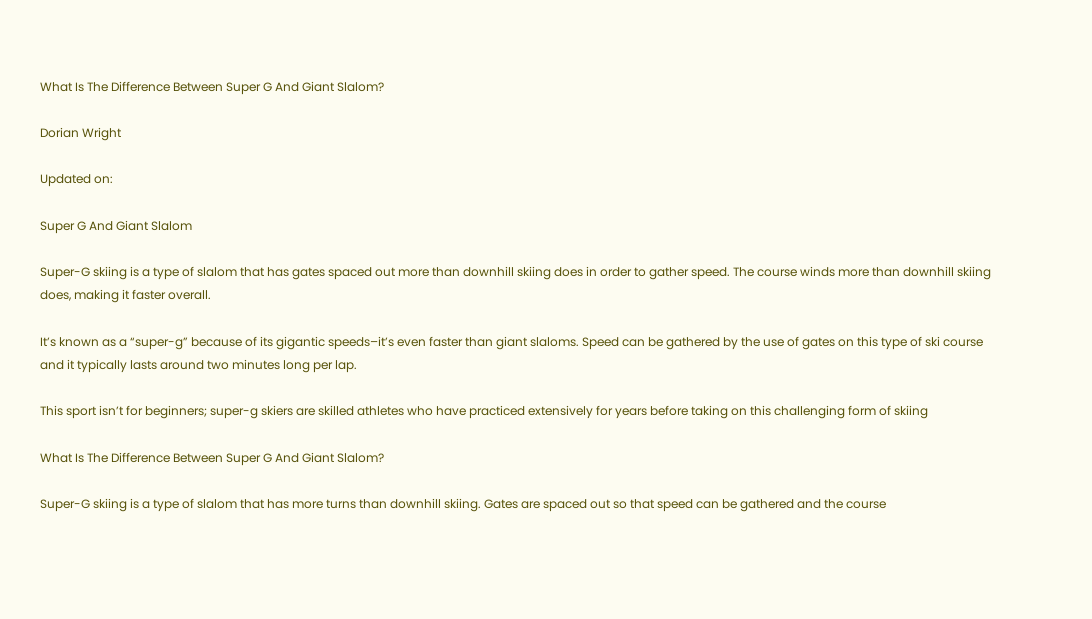What Is The Difference Between Super G And Giant Slalom?

Dorian Wright

Updated on:

Super G And Giant Slalom

Super-G skiing is a type of slalom that has gates spaced out more than downhill skiing does in order to gather speed. The course winds more than downhill skiing does, making it faster overall.

It’s known as a “super-g” because of its gigantic speeds–it’s even faster than giant slaloms. Speed can be gathered by the use of gates on this type of ski course and it typically lasts around two minutes long per lap.

This sport isn’t for beginners; super-g skiers are skilled athletes who have practiced extensively for years before taking on this challenging form of skiing

What Is The Difference Between Super G And Giant Slalom?

Super-G skiing is a type of slalom that has more turns than downhill skiing. Gates are spaced out so that speed can be gathered and the course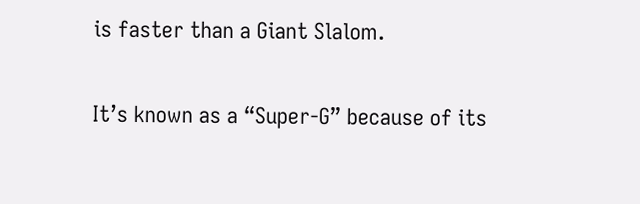is faster than a Giant Slalom.

It’s known as a “Super-G” because of its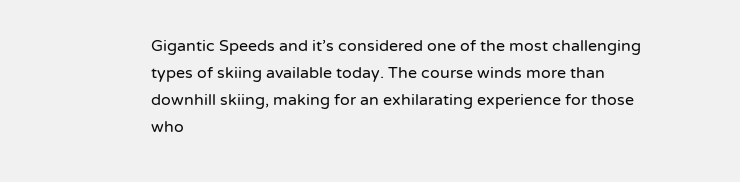Gigantic Speeds and it’s considered one of the most challenging types of skiing available today. The course winds more than downhill skiing, making for an exhilarating experience for those who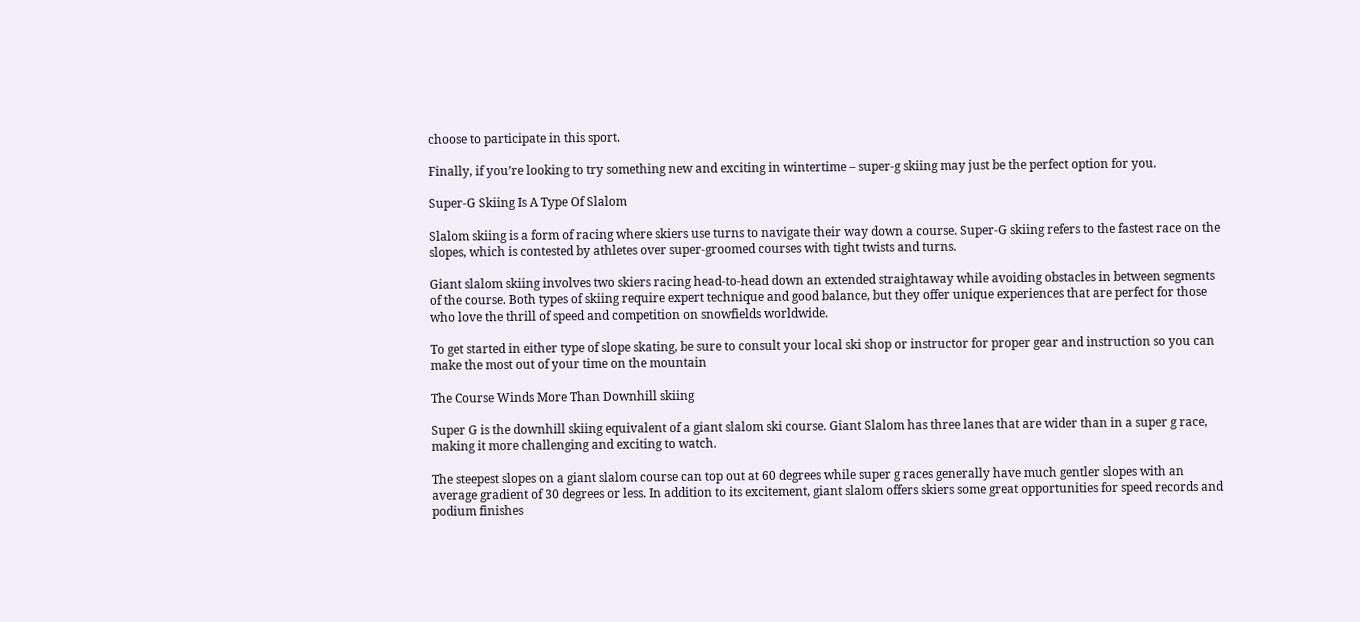choose to participate in this sport.

Finally, if you’re looking to try something new and exciting in wintertime – super-g skiing may just be the perfect option for you.

Super-G Skiing Is A Type Of Slalom

Slalom skiing is a form of racing where skiers use turns to navigate their way down a course. Super-G skiing refers to the fastest race on the slopes, which is contested by athletes over super-groomed courses with tight twists and turns.

Giant slalom skiing involves two skiers racing head-to-head down an extended straightaway while avoiding obstacles in between segments of the course. Both types of skiing require expert technique and good balance, but they offer unique experiences that are perfect for those who love the thrill of speed and competition on snowfields worldwide.

To get started in either type of slope skating, be sure to consult your local ski shop or instructor for proper gear and instruction so you can make the most out of your time on the mountain

The Course Winds More Than Downhill skiing

Super G is the downhill skiing equivalent of a giant slalom ski course. Giant Slalom has three lanes that are wider than in a super g race, making it more challenging and exciting to watch.

The steepest slopes on a giant slalom course can top out at 60 degrees while super g races generally have much gentler slopes with an average gradient of 30 degrees or less. In addition to its excitement, giant slalom offers skiers some great opportunities for speed records and podium finishes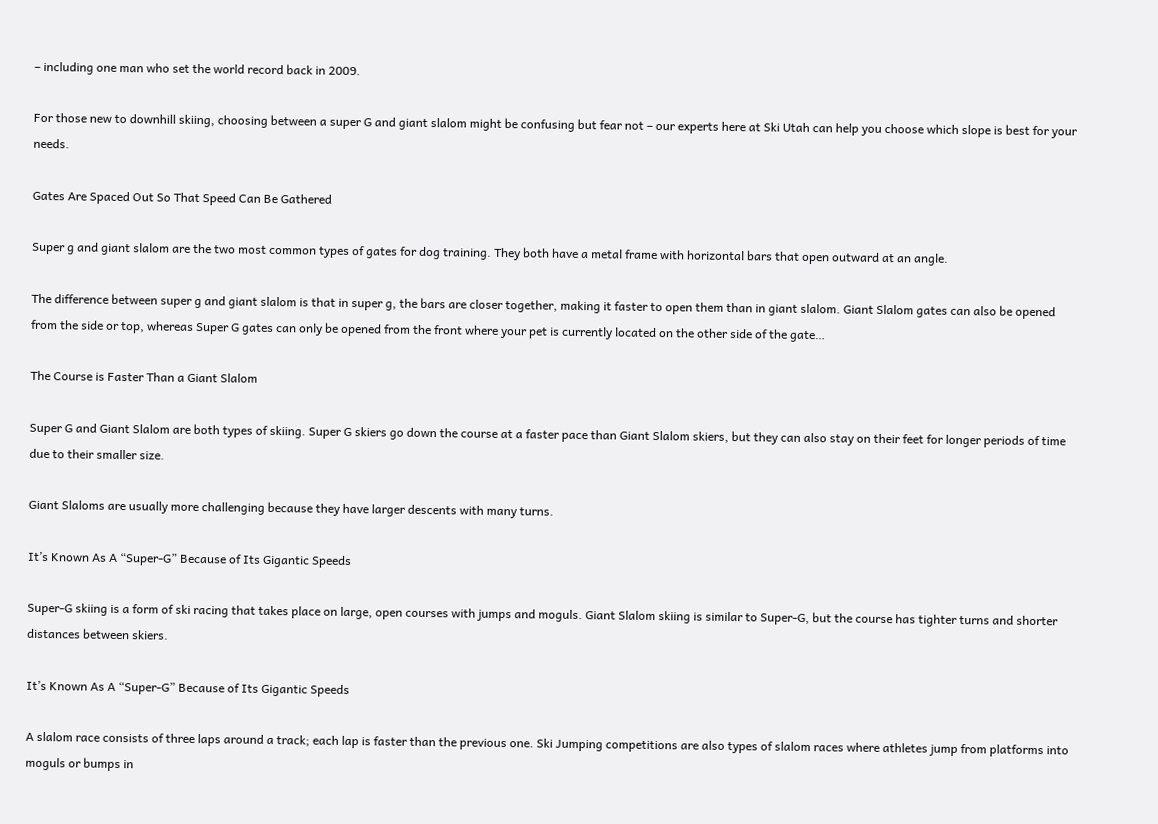– including one man who set the world record back in 2009.

For those new to downhill skiing, choosing between a super G and giant slalom might be confusing but fear not – our experts here at Ski Utah can help you choose which slope is best for your needs.

Gates Are Spaced Out So That Speed Can Be Gathered

Super g and giant slalom are the two most common types of gates for dog training. They both have a metal frame with horizontal bars that open outward at an angle.

The difference between super g and giant slalom is that in super g, the bars are closer together, making it faster to open them than in giant slalom. Giant Slalom gates can also be opened from the side or top, whereas Super G gates can only be opened from the front where your pet is currently located on the other side of the gate…

The Course is Faster Than a Giant Slalom

Super G and Giant Slalom are both types of skiing. Super G skiers go down the course at a faster pace than Giant Slalom skiers, but they can also stay on their feet for longer periods of time due to their smaller size.

Giant Slaloms are usually more challenging because they have larger descents with many turns.

It’s Known As A “Super-G” Because of Its Gigantic Speeds

Super-G skiing is a form of ski racing that takes place on large, open courses with jumps and moguls. Giant Slalom skiing is similar to Super-G, but the course has tighter turns and shorter distances between skiers.

It’s Known As A “Super-G” Because of Its Gigantic Speeds

A slalom race consists of three laps around a track; each lap is faster than the previous one. Ski Jumping competitions are also types of slalom races where athletes jump from platforms into moguls or bumps in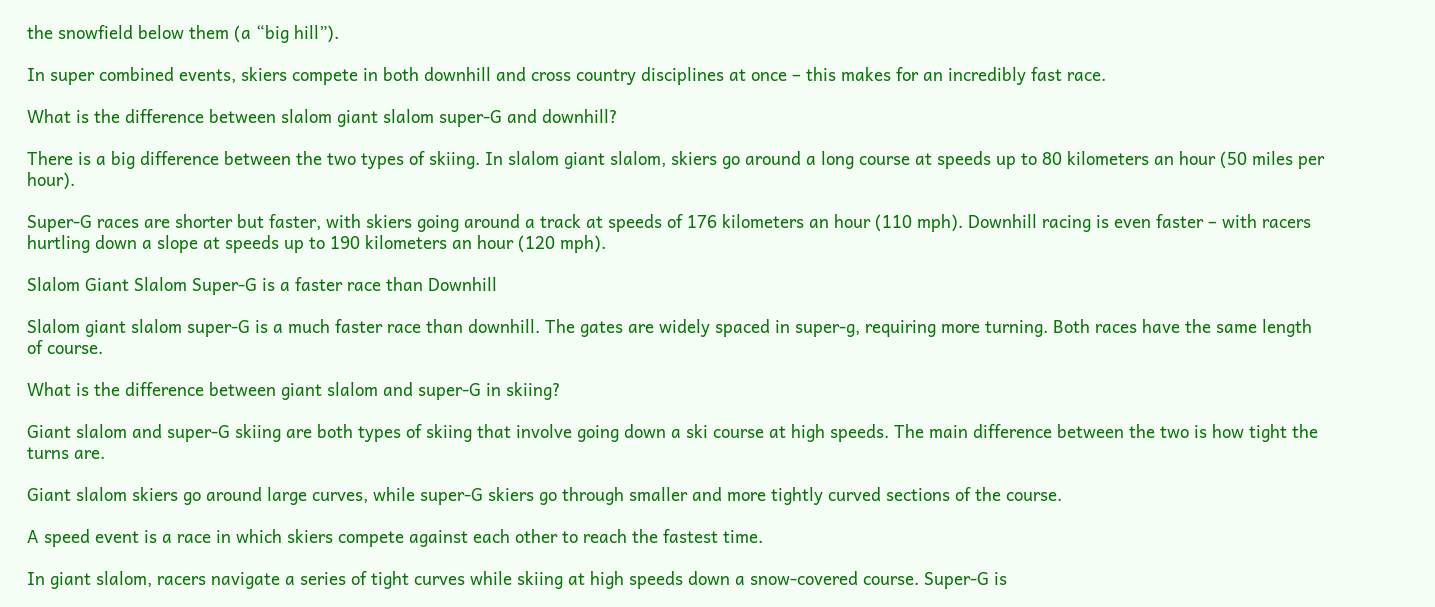the snowfield below them (a “big hill”).

In super combined events, skiers compete in both downhill and cross country disciplines at once – this makes for an incredibly fast race.

What is the difference between slalom giant slalom super-G and downhill?

There is a big difference between the two types of skiing. In slalom giant slalom, skiers go around a long course at speeds up to 80 kilometers an hour (50 miles per hour).

Super-G races are shorter but faster, with skiers going around a track at speeds of 176 kilometers an hour (110 mph). Downhill racing is even faster – with racers hurtling down a slope at speeds up to 190 kilometers an hour (120 mph).

Slalom Giant Slalom Super-G is a faster race than Downhill

Slalom giant slalom super-G is a much faster race than downhill. The gates are widely spaced in super-g, requiring more turning. Both races have the same length of course.

What is the difference between giant slalom and super-G in skiing?

Giant slalom and super-G skiing are both types of skiing that involve going down a ski course at high speeds. The main difference between the two is how tight the turns are.

Giant slalom skiers go around large curves, while super-G skiers go through smaller and more tightly curved sections of the course.

A speed event is a race in which skiers compete against each other to reach the fastest time.

In giant slalom, racers navigate a series of tight curves while skiing at high speeds down a snow-covered course. Super-G is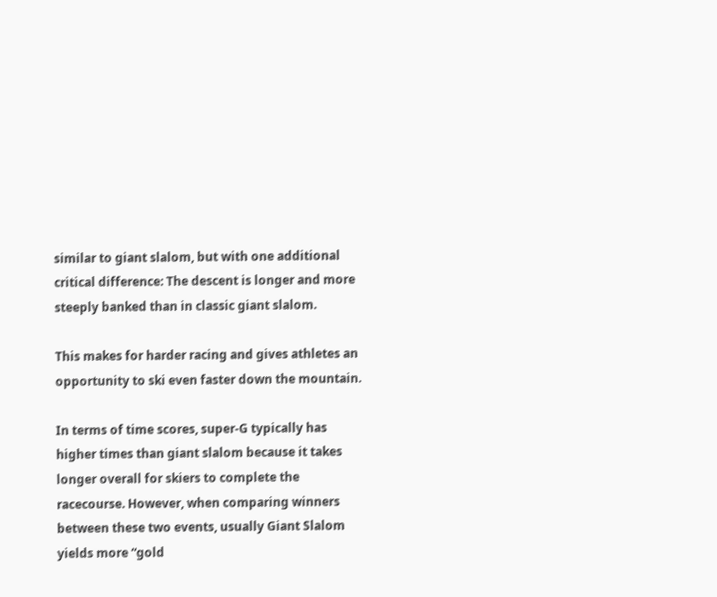similar to giant slalom, but with one additional critical difference: The descent is longer and more steeply banked than in classic giant slalom.

This makes for harder racing and gives athletes an opportunity to ski even faster down the mountain.

In terms of time scores, super-G typically has higher times than giant slalom because it takes longer overall for skiers to complete the racecourse. However, when comparing winners between these two events, usually Giant Slalom yields more “gold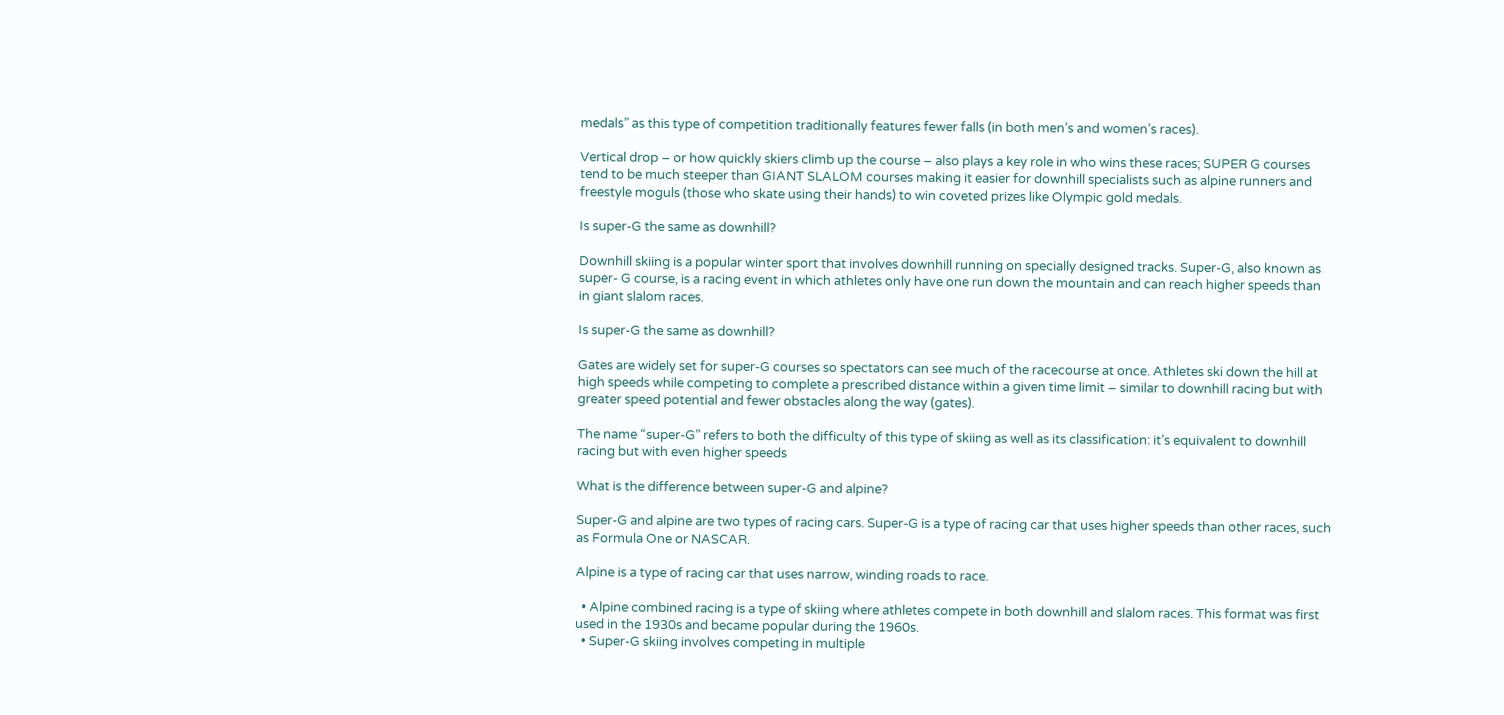medals” as this type of competition traditionally features fewer falls (in both men’s and women’s races).

Vertical drop – or how quickly skiers climb up the course – also plays a key role in who wins these races; SUPER G courses tend to be much steeper than GIANT SLALOM courses making it easier for downhill specialists such as alpine runners and freestyle moguls (those who skate using their hands) to win coveted prizes like Olympic gold medals.

Is super-G the same as downhill?

Downhill skiing is a popular winter sport that involves downhill running on specially designed tracks. Super-G, also known as super- G course, is a racing event in which athletes only have one run down the mountain and can reach higher speeds than in giant slalom races.

Is super-G the same as downhill?

Gates are widely set for super-G courses so spectators can see much of the racecourse at once. Athletes ski down the hill at high speeds while competing to complete a prescribed distance within a given time limit – similar to downhill racing but with greater speed potential and fewer obstacles along the way (gates).

The name “super-G” refers to both the difficulty of this type of skiing as well as its classification: it’s equivalent to downhill racing but with even higher speeds

What is the difference between super-G and alpine?

Super-G and alpine are two types of racing cars. Super-G is a type of racing car that uses higher speeds than other races, such as Formula One or NASCAR.

Alpine is a type of racing car that uses narrow, winding roads to race.

  • Alpine combined racing is a type of skiing where athletes compete in both downhill and slalom races. This format was first used in the 1930s and became popular during the 1960s.
  • Super-G skiing involves competing in multiple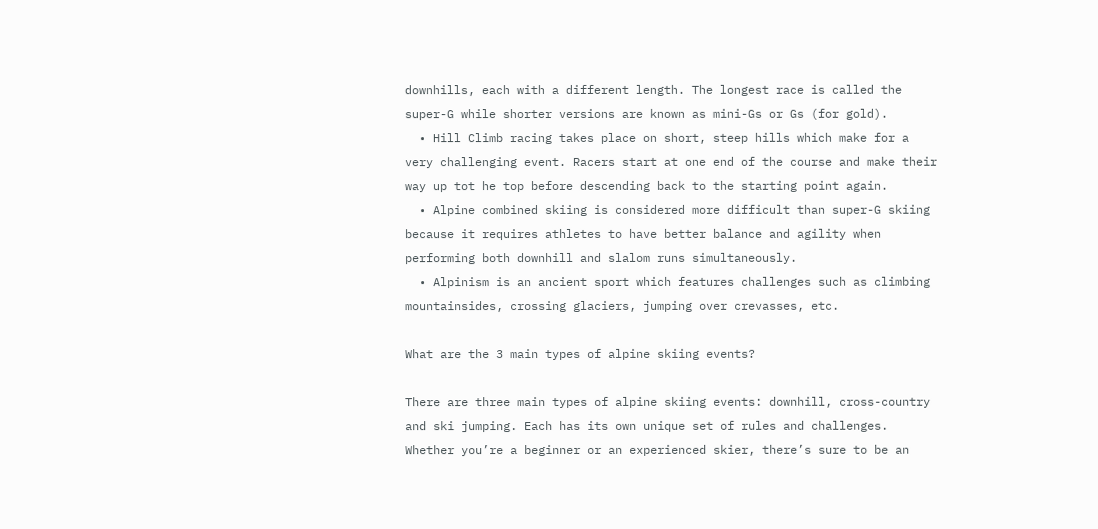downhills, each with a different length. The longest race is called the super-G while shorter versions are known as mini-Gs or Gs (for gold).
  • Hill Climb racing takes place on short, steep hills which make for a very challenging event. Racers start at one end of the course and make their way up tot he top before descending back to the starting point again.
  • Alpine combined skiing is considered more difficult than super-G skiing because it requires athletes to have better balance and agility when performing both downhill and slalom runs simultaneously.
  • Alpinism is an ancient sport which features challenges such as climbing mountainsides, crossing glaciers, jumping over crevasses, etc.

What are the 3 main types of alpine skiing events?

There are three main types of alpine skiing events: downhill, cross-country and ski jumping. Each has its own unique set of rules and challenges. Whether you’re a beginner or an experienced skier, there’s sure to be an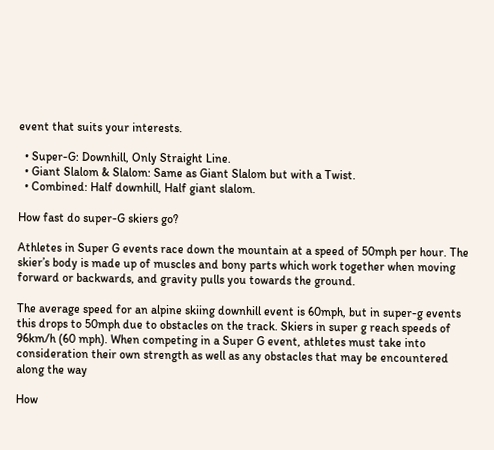event that suits your interests.

  • Super-G: Downhill, Only Straight Line.
  • Giant Slalom & Slalom: Same as Giant Slalom but with a Twist.
  • Combined: Half downhill, Half giant slalom.

How fast do super-G skiers go?

Athletes in Super G events race down the mountain at a speed of 50mph per hour. The skier’s body is made up of muscles and bony parts which work together when moving forward or backwards, and gravity pulls you towards the ground.

The average speed for an alpine skiing downhill event is 60mph, but in super-g events this drops to 50mph due to obstacles on the track. Skiers in super g reach speeds of 96km/h (60 mph). When competing in a Super G event, athletes must take into consideration their own strength as well as any obstacles that may be encountered along the way

How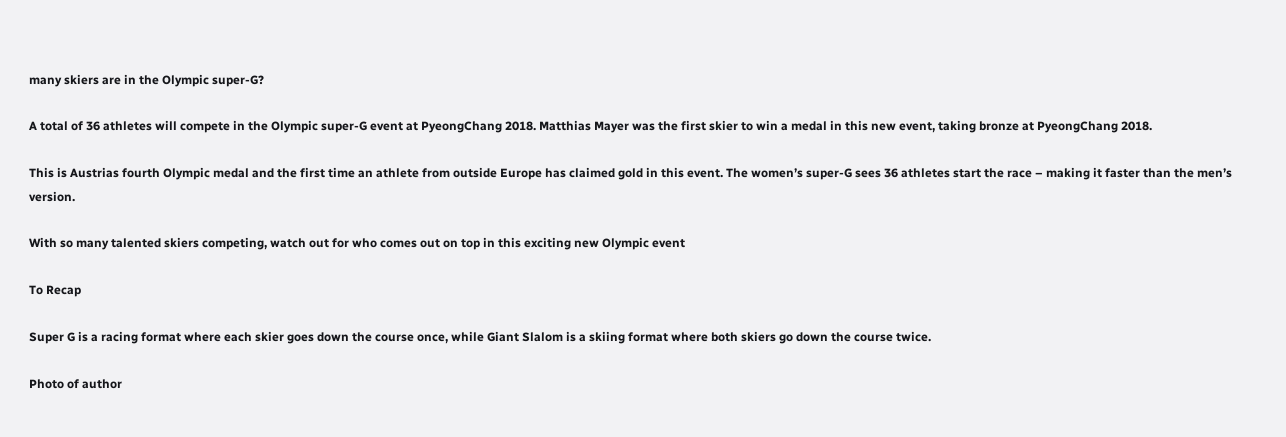many skiers are in the Olympic super-G?

A total of 36 athletes will compete in the Olympic super-G event at PyeongChang 2018. Matthias Mayer was the first skier to win a medal in this new event, taking bronze at PyeongChang 2018.

This is Austrias fourth Olympic medal and the first time an athlete from outside Europe has claimed gold in this event. The women’s super-G sees 36 athletes start the race – making it faster than the men’s version.

With so many talented skiers competing, watch out for who comes out on top in this exciting new Olympic event

To Recap

Super G is a racing format where each skier goes down the course once, while Giant Slalom is a skiing format where both skiers go down the course twice.

Photo of author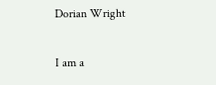Dorian Wright

I am a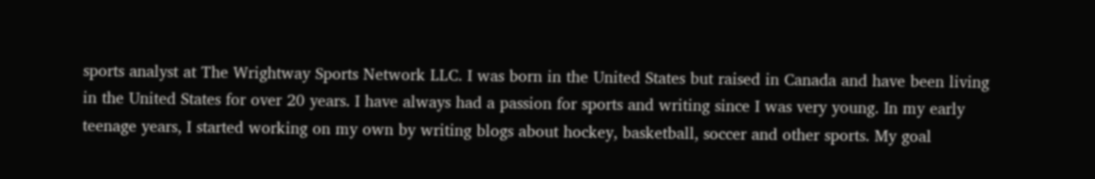sports analyst at The Wrightway Sports Network LLC. I was born in the United States but raised in Canada and have been living in the United States for over 20 years. I have always had a passion for sports and writing since I was very young. In my early teenage years, I started working on my own by writing blogs about hockey, basketball, soccer and other sports. My goal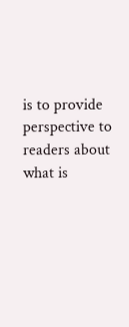is to provide perspective to readers about what is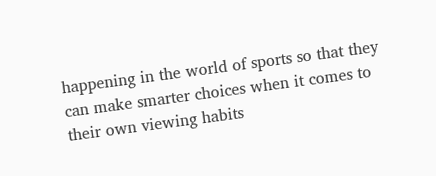happening in the world of sports so that they can make smarter choices when it comes to their own viewing habits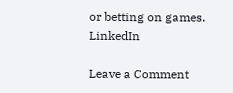or betting on games. LinkedIn

Leave a Comment